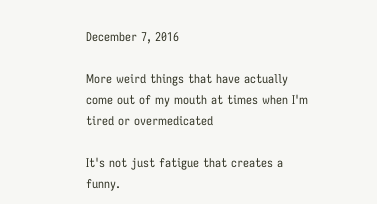December 7, 2016

More weird things that have actually come out of my mouth at times when I'm tired or overmedicated

It's not just fatigue that creates a funny.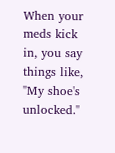When your meds kick in, you say things like, "My shoe's unlocked."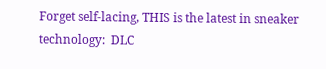Forget self-lacing, THIS is the latest in sneaker technology:  DLC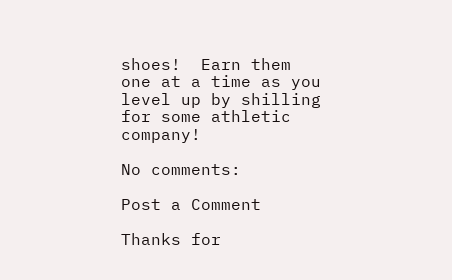shoes!  Earn them one at a time as you level up by shilling for some athletic company!

No comments:

Post a Comment

Thanks for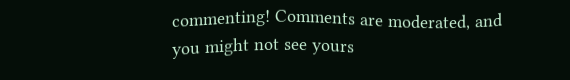commenting! Comments are moderated, and you might not see yours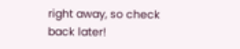right away, so check back later!